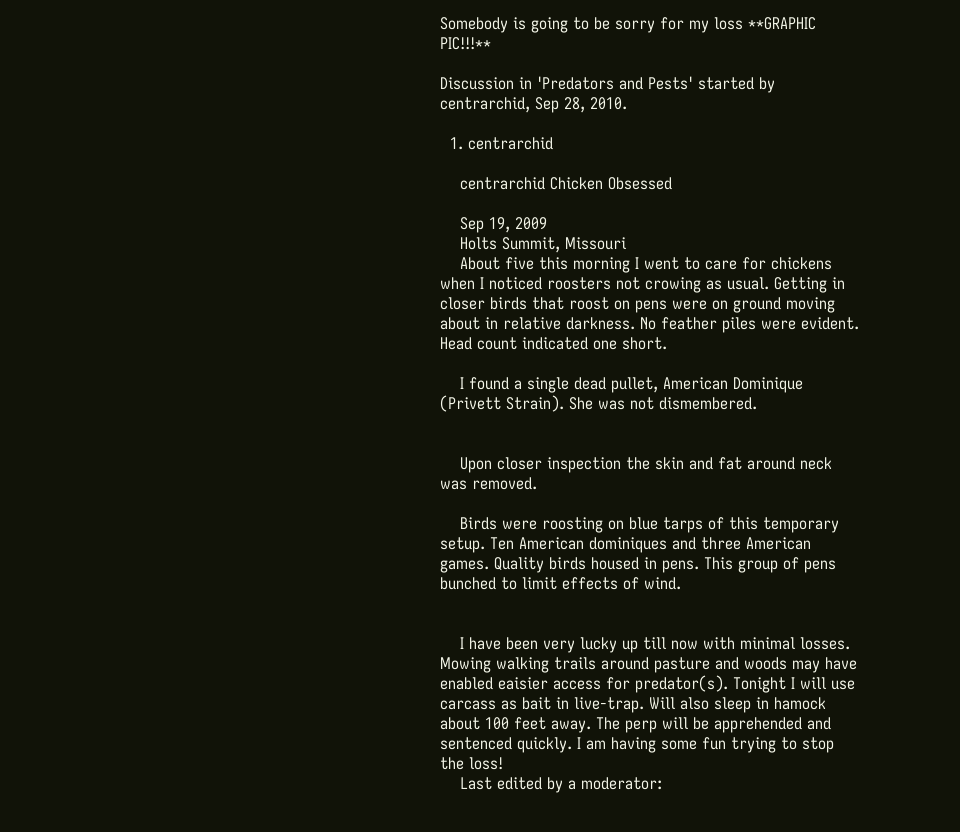Somebody is going to be sorry for my loss **GRAPHIC PIC!!!**

Discussion in 'Predators and Pests' started by centrarchid, Sep 28, 2010.

  1. centrarchid

    centrarchid Chicken Obsessed

    Sep 19, 2009
    Holts Summit, Missouri
    About five this morning I went to care for chickens when I noticed roosters not crowing as usual. Getting in closer birds that roost on pens were on ground moving about in relative darkness. No feather piles were evident. Head count indicated one short.

    I found a single dead pullet, American Dominique (Privett Strain). She was not dismembered.


    Upon closer inspection the skin and fat around neck was removed.

    Birds were roosting on blue tarps of this temporary setup. Ten American dominiques and three American games. Quality birds housed in pens. This group of pens bunched to limit effects of wind.


    I have been very lucky up till now with minimal losses. Mowing walking trails around pasture and woods may have enabled eaisier access for predator(s). Tonight I will use carcass as bait in live-trap. Will also sleep in hamock about 100 feet away. The perp will be apprehended and sentenced quickly. I am having some fun trying to stop the loss!
    Last edited by a moderator: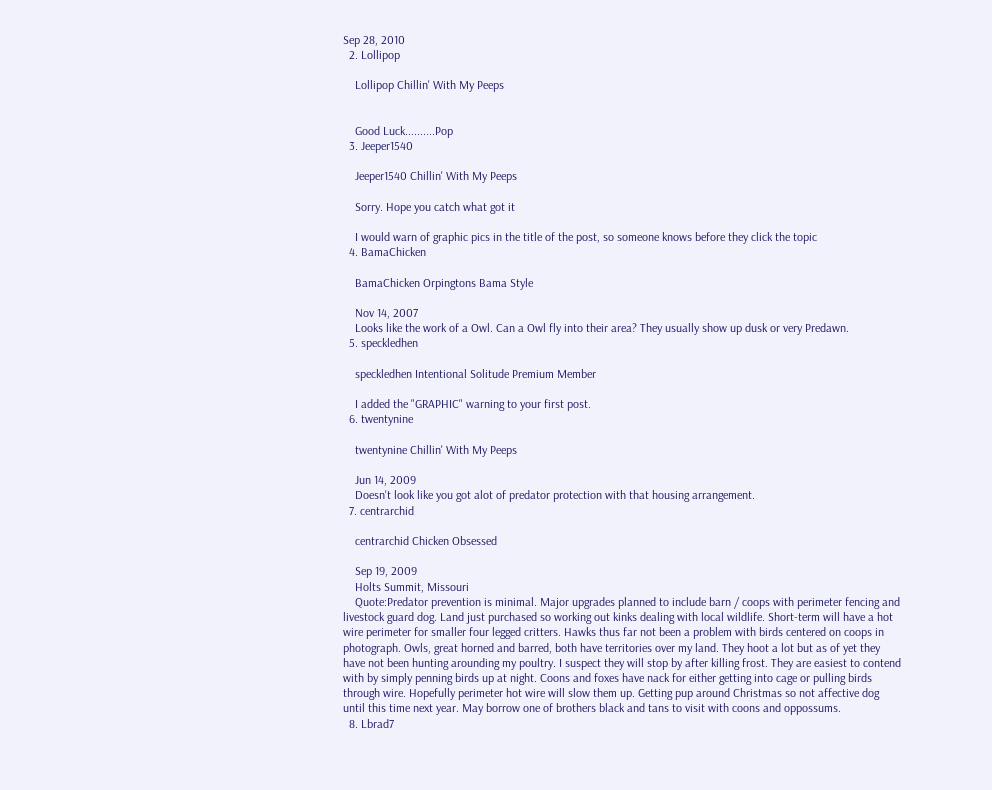Sep 28, 2010
  2. Lollipop

    Lollipop Chillin' With My Peeps


    Good Luck..........Pop
  3. Jeeper1540

    Jeeper1540 Chillin' With My Peeps

    Sorry. Hope you catch what got it

    I would warn of graphic pics in the title of the post, so someone knows before they click the topic
  4. BamaChicken

    BamaChicken Orpingtons Bama Style

    Nov 14, 2007
    Looks like the work of a Owl. Can a Owl fly into their area? They usually show up dusk or very Predawn.
  5. speckledhen

    speckledhen Intentional Solitude Premium Member

    I added the "GRAPHIC" warning to your first post.
  6. twentynine

    twentynine Chillin' With My Peeps

    Jun 14, 2009
    Doesn't look like you got alot of predator protection with that housing arrangement.
  7. centrarchid

    centrarchid Chicken Obsessed

    Sep 19, 2009
    Holts Summit, Missouri
    Quote:Predator prevention is minimal. Major upgrades planned to include barn / coops with perimeter fencing and livestock guard dog. Land just purchased so working out kinks dealing with local wildlife. Short-term will have a hot wire perimeter for smaller four legged critters. Hawks thus far not been a problem with birds centered on coops in photograph. Owls, great horned and barred, both have territories over my land. They hoot a lot but as of yet they have not been hunting arounding my poultry. I suspect they will stop by after killing frost. They are easiest to contend with by simply penning birds up at night. Coons and foxes have nack for either getting into cage or pulling birds through wire. Hopefully perimeter hot wire will slow them up. Getting pup around Christmas so not affective dog until this time next year. May borrow one of brothers black and tans to visit with coons and oppossums.
  8. Lbrad7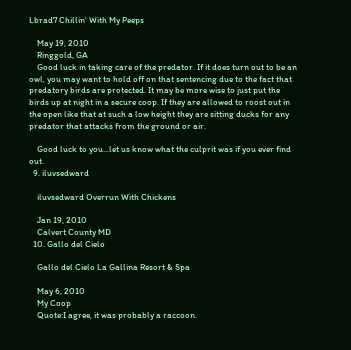Lbrad7 Chillin' With My Peeps

    May 19, 2010
    Ringgold, GA
    Good luck in taking care of the predator. If it does turn out to be an owl, you may want to hold off on that sentencing due to the fact that predatory birds are protected. It may be more wise to just put the birds up at night in a secure coop. If they are allowed to roost out in the open like that at such a low height they are sitting ducks for any predator that attacks from the ground or air.

    Good luck to you...let us know what the culprit was if you ever find out.
  9. iluvsedward

    iluvsedward Overrun With Chickens

    Jan 19, 2010
    Calvert County MD
  10. Gallo del Cielo

    Gallo del Cielo La Gallina Resort & Spa

    May 6, 2010
    My Coop
    Quote:I agree, it was probably a raccoon.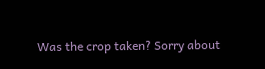Was the crop taken? Sorry about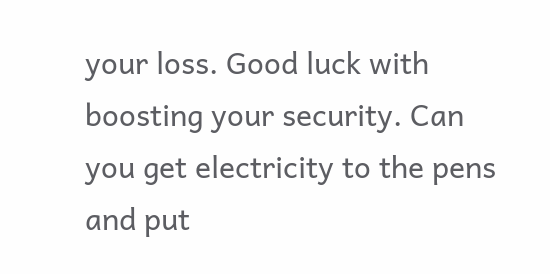your loss. Good luck with boosting your security. Can you get electricity to the pens and put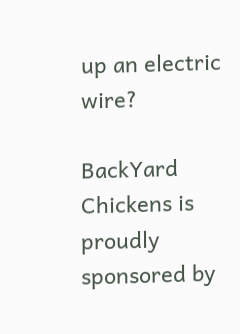up an electric wire?

BackYard Chickens is proudly sponsored by